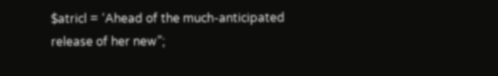$atricl = ‘Ahead of the much-anticipated release of her new”;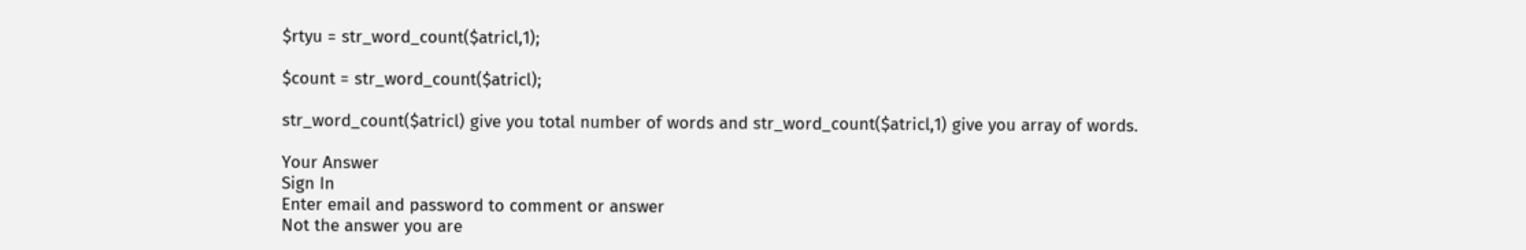$rtyu = str_word_count($atricl,1);

$count = str_word_count($atricl);

str_word_count($atricl) give you total number of words and str_word_count($atricl,1) give you array of words.

Your Answer
Sign In
Enter email and password to comment or answer
Not the answer you are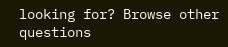looking for? Browse other questions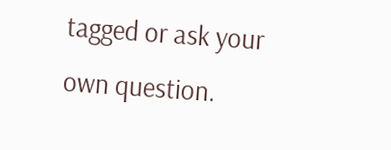tagged or ask your own question.